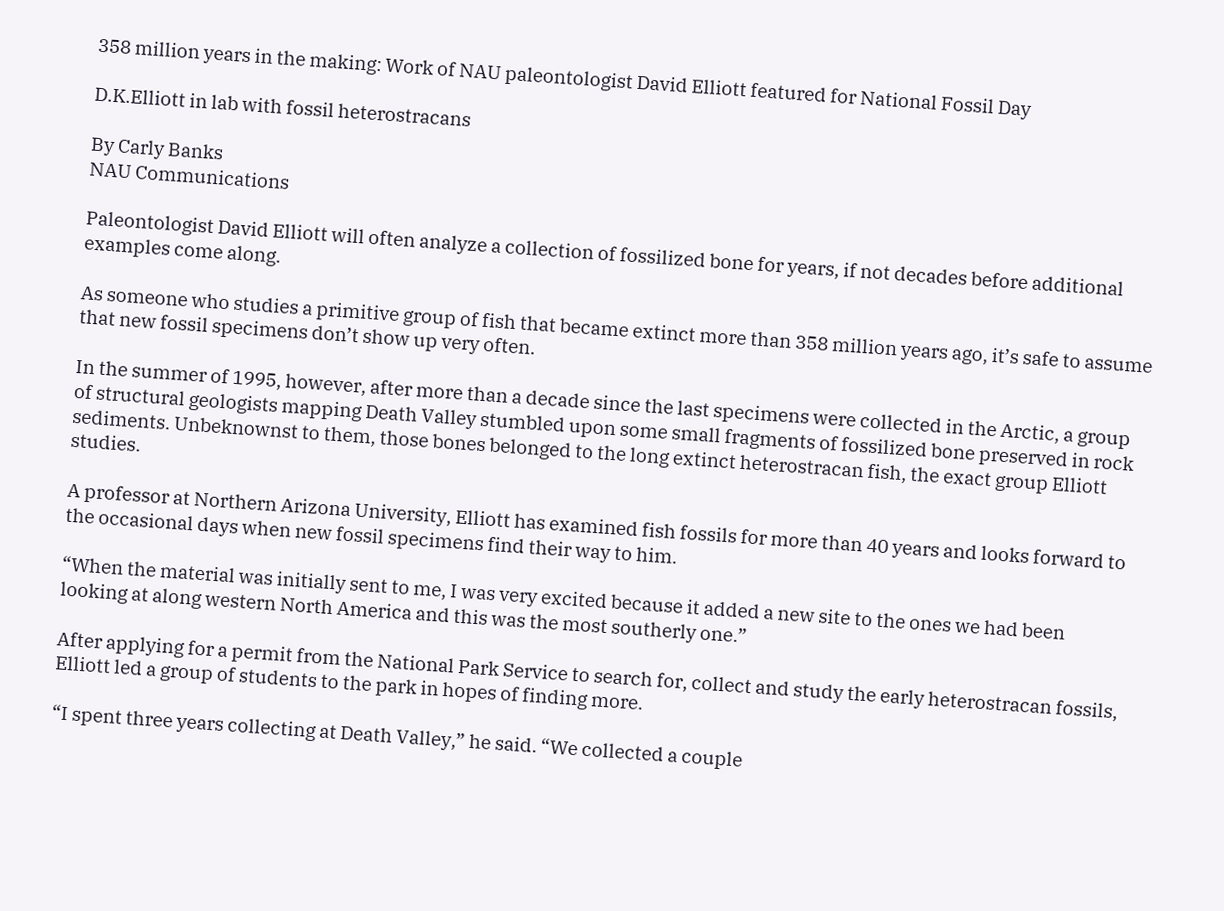358 million years in the making: Work of NAU paleontologist David Elliott featured for National Fossil Day

D.K.Elliott in lab with fossil heterostracans

By Carly Banks
NAU Communications

Paleontologist David Elliott will often analyze a collection of fossilized bone for years, if not decades before additional examples come along.

As someone who studies a primitive group of fish that became extinct more than 358 million years ago, it’s safe to assume that new fossil specimens don’t show up very often.

In the summer of 1995, however, after more than a decade since the last specimens were collected in the Arctic, a group of structural geologists mapping Death Valley stumbled upon some small fragments of fossilized bone preserved in rock sediments. Unbeknownst to them, those bones belonged to the long extinct heterostracan fish, the exact group Elliott studies.

A professor at Northern Arizona University, Elliott has examined fish fossils for more than 40 years and looks forward to the occasional days when new fossil specimens find their way to him.

“When the material was initially sent to me, I was very excited because it added a new site to the ones we had been looking at along western North America and this was the most southerly one.”

After applying for a permit from the National Park Service to search for, collect and study the early heterostracan fossils, Elliott led a group of students to the park in hopes of finding more.

“I spent three years collecting at Death Valley,” he said. “We collected a couple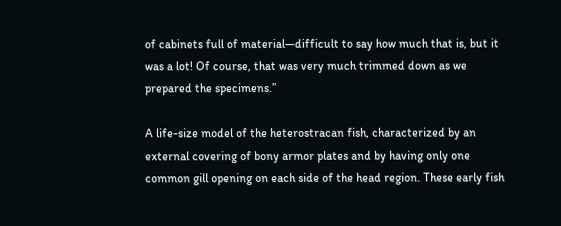of cabinets full of material—difficult to say how much that is, but it was a lot! Of course, that was very much trimmed down as we prepared the specimens.”

A life-size model of the heterostracan fish, characterized by an external covering of bony armor plates and by having only one common gill opening on each side of the head region. These early fish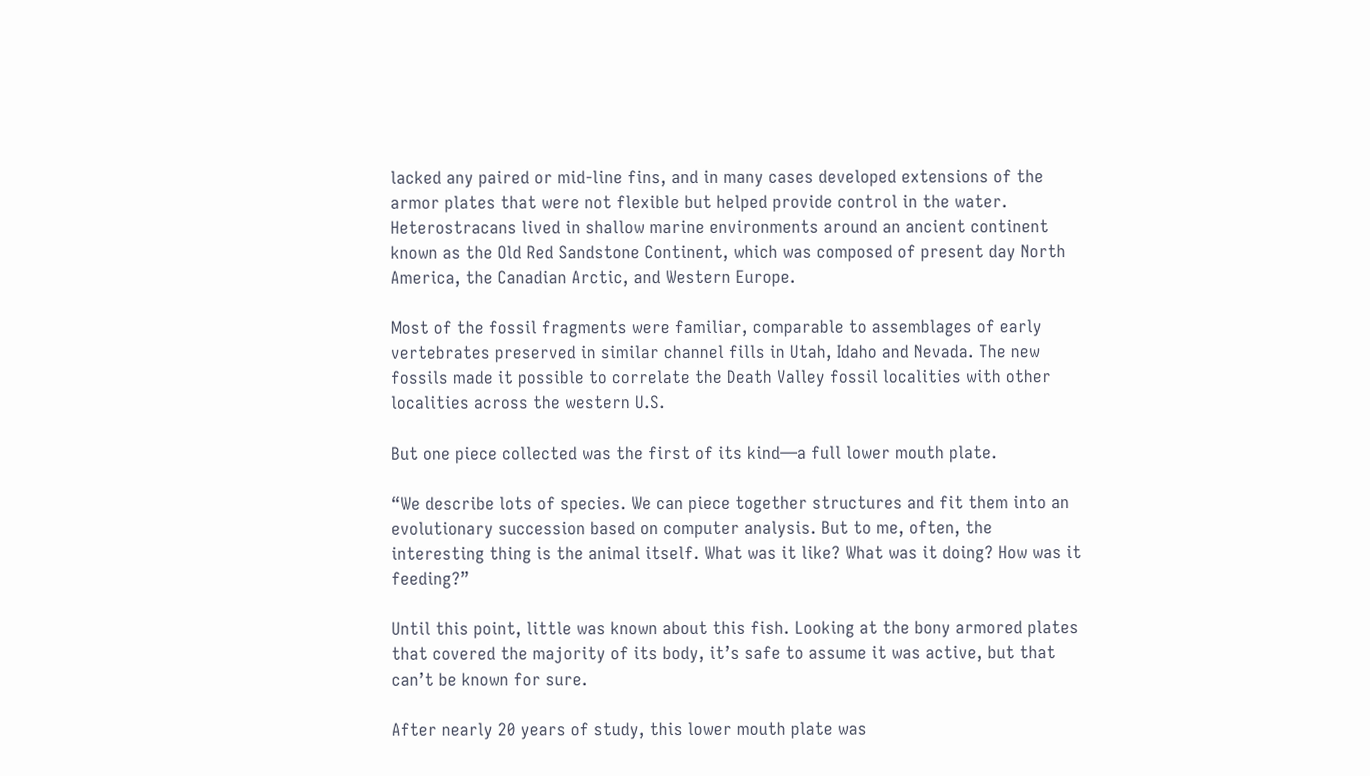lacked any paired or mid-line fins, and in many cases developed extensions of the armor plates that were not flexible but helped provide control in the water. Heterostracans lived in shallow marine environments around an ancient continent known as the Old Red Sandstone Continent, which was composed of present day North America, the Canadian Arctic, and Western Europe.

Most of the fossil fragments were familiar, comparable to assemblages of early vertebrates preserved in similar channel fills in Utah, Idaho and Nevada. The new fossils made it possible to correlate the Death Valley fossil localities with other localities across the western U.S.

But one piece collected was the first of its kind—a full lower mouth plate.

“We describe lots of species. We can piece together structures and fit them into an evolutionary succession based on computer analysis. But to me, often, the interesting thing is the animal itself. What was it like? What was it doing? How was it feeding?”

Until this point, little was known about this fish. Looking at the bony armored plates that covered the majority of its body, it’s safe to assume it was active, but that can’t be known for sure.

After nearly 20 years of study, this lower mouth plate was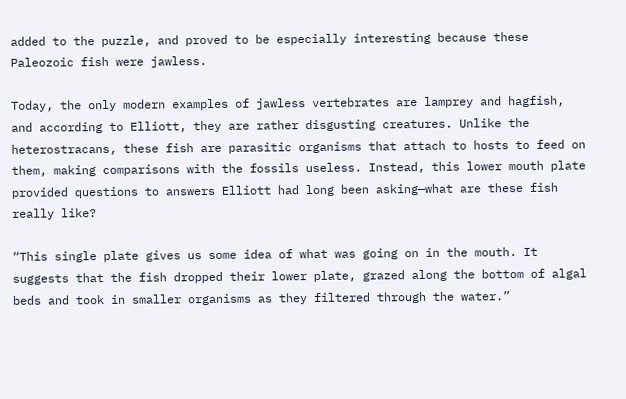added to the puzzle, and proved to be especially interesting because these Paleozoic fish were jawless.

Today, the only modern examples of jawless vertebrates are lamprey and hagfish, and according to Elliott, they are rather disgusting creatures. Unlike the heterostracans, these fish are parasitic organisms that attach to hosts to feed on them, making comparisons with the fossils useless. Instead, this lower mouth plate provided questions to answers Elliott had long been asking—what are these fish really like?

“This single plate gives us some idea of what was going on in the mouth. It suggests that the fish dropped their lower plate, grazed along the bottom of algal beds and took in smaller organisms as they filtered through the water.”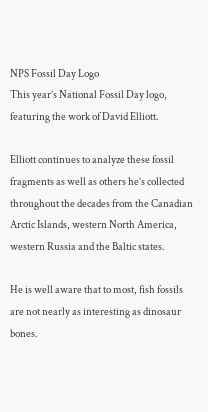NPS Fossil Day Logo
This year’s National Fossil Day logo, featuring the work of David Elliott.

Elliott continues to analyze these fossil fragments as well as others he’s collected throughout the decades from the Canadian Arctic Islands, western North America, western Russia and the Baltic states.

He is well aware that to most, fish fossils are not nearly as interesting as dinosaur bones.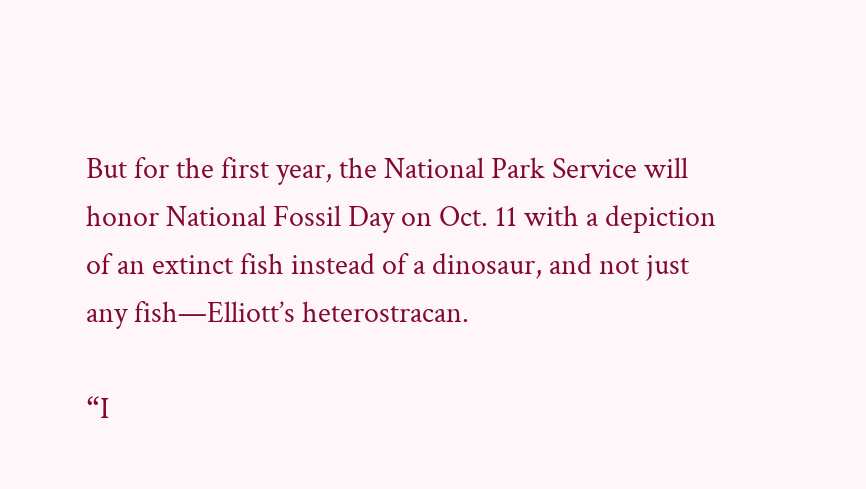But for the first year, the National Park Service will honor National Fossil Day on Oct. 11 with a depiction of an extinct fish instead of a dinosaur, and not just any fish—Elliott’s heterostracan.

“I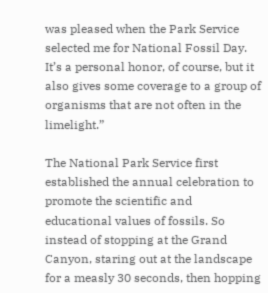was pleased when the Park Service selected me for National Fossil Day. It’s a personal honor, of course, but it also gives some coverage to a group of organisms that are not often in the limelight.”

The National Park Service first established the annual celebration to promote the scientific and educational values of fossils. So instead of stopping at the Grand Canyon, staring out at the landscape for a measly 30 seconds, then hopping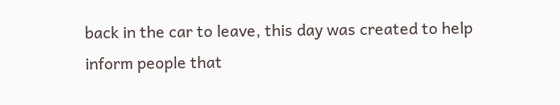back in the car to leave, this day was created to help inform people that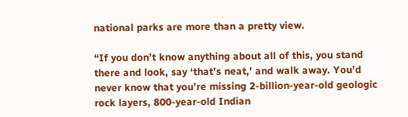national parks are more than a pretty view.

“If you don’t know anything about all of this, you stand there and look, say ‘that’s neat,’ and walk away. You’d never know that you’re missing 2-billion-year-old geologic rock layers, 800-year-old Indian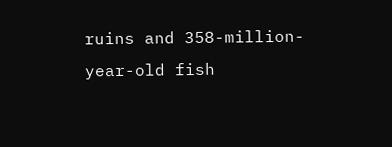ruins and 358-million-year-old fish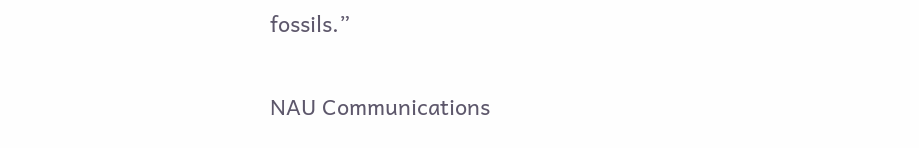fossils.”

NAU Communications